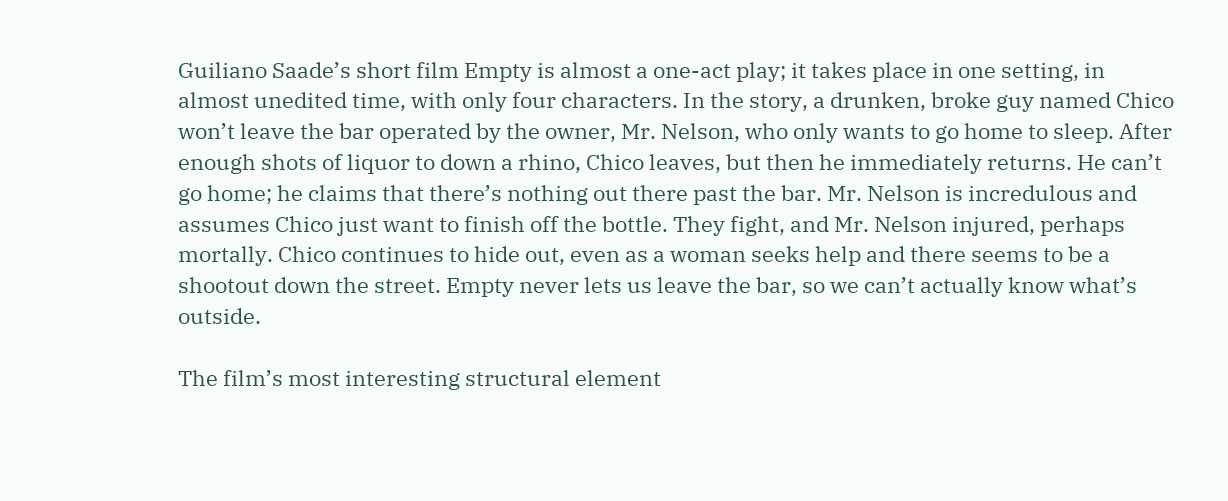Guiliano Saade’s short film Empty is almost a one-act play; it takes place in one setting, in almost unedited time, with only four characters. In the story, a drunken, broke guy named Chico won’t leave the bar operated by the owner, Mr. Nelson, who only wants to go home to sleep. After enough shots of liquor to down a rhino, Chico leaves, but then he immediately returns. He can’t go home; he claims that there’s nothing out there past the bar. Mr. Nelson is incredulous and assumes Chico just want to finish off the bottle. They fight, and Mr. Nelson injured, perhaps mortally. Chico continues to hide out, even as a woman seeks help and there seems to be a shootout down the street. Empty never lets us leave the bar, so we can’t actually know what’s outside.

The film’s most interesting structural element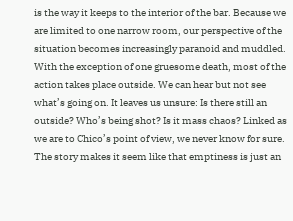is the way it keeps to the interior of the bar. Because we are limited to one narrow room, our perspective of the situation becomes increasingly paranoid and muddled. With the exception of one gruesome death, most of the action takes place outside. We can hear but not see what’s going on. It leaves us unsure: Is there still an outside? Who’s being shot? Is it mass chaos? Linked as we are to Chico’s point of view, we never know for sure. The story makes it seem like that emptiness is just an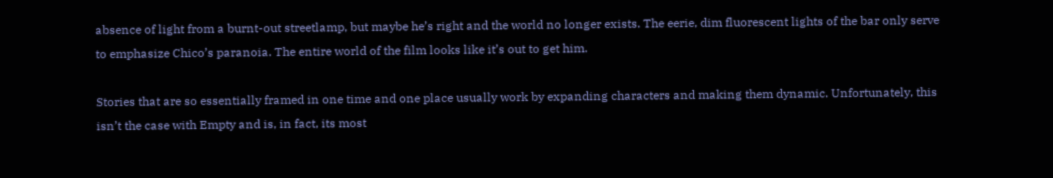absence of light from a burnt-out streetlamp, but maybe he’s right and the world no longer exists. The eerie, dim fluorescent lights of the bar only serve to emphasize Chico’s paranoia. The entire world of the film looks like it’s out to get him.

Stories that are so essentially framed in one time and one place usually work by expanding characters and making them dynamic. Unfortunately, this isn’t the case with Empty and is, in fact, its most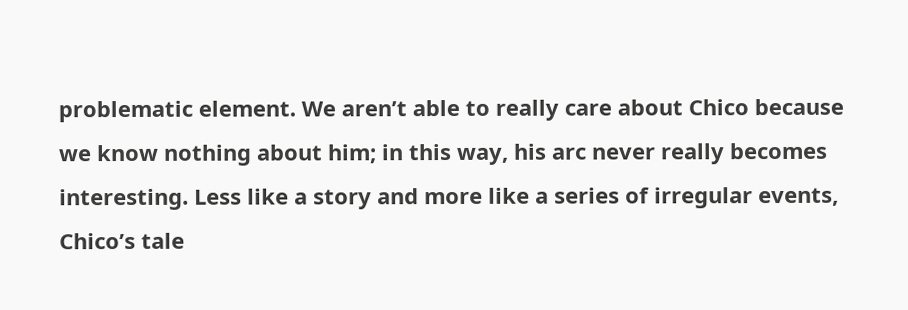problematic element. We aren’t able to really care about Chico because we know nothing about him; in this way, his arc never really becomes interesting. Less like a story and more like a series of irregular events, Chico’s tale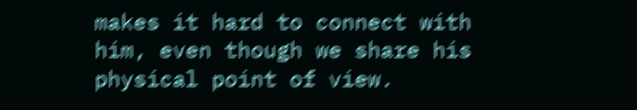makes it hard to connect with him, even though we share his physical point of view.